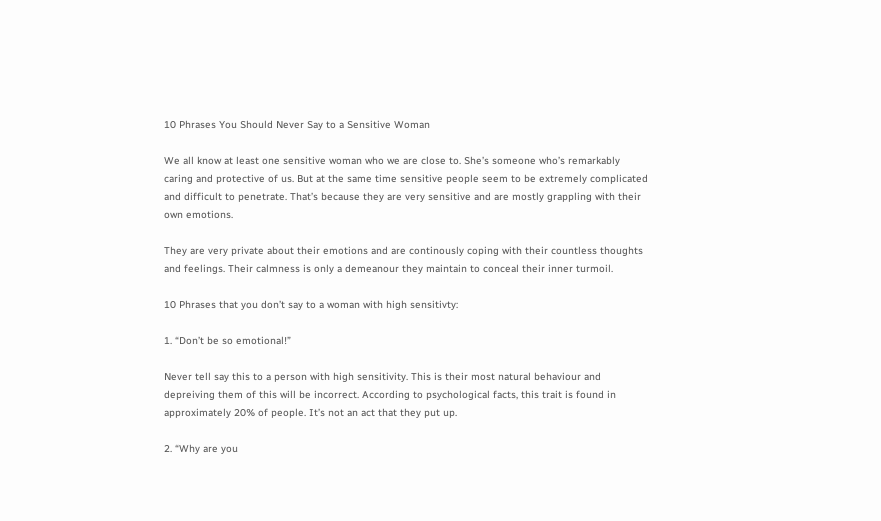10 Phrases You Should Never Say to a Sensitive Woman

We all know at least one sensitive woman who we are close to. She’s someone who’s remarkably caring and protective of us. But at the same time sensitive people seem to be extremely complicated and difficult to penetrate. That’s because they are very sensitive and are mostly grappling with their own emotions.

They are very private about their emotions and are continously coping with their countless thoughts and feelings. Their calmness is only a demeanour they maintain to conceal their inner turmoil.

10 Phrases that you don’t say to a woman with high sensitivty:

1. “Don’t be so emotional!”

Never tell say this to a person with high sensitivity. This is their most natural behaviour and depreiving them of this will be incorrect. According to psychological facts, this trait is found in approximately 20% of people. It’s not an act that they put up.

2. “Why are you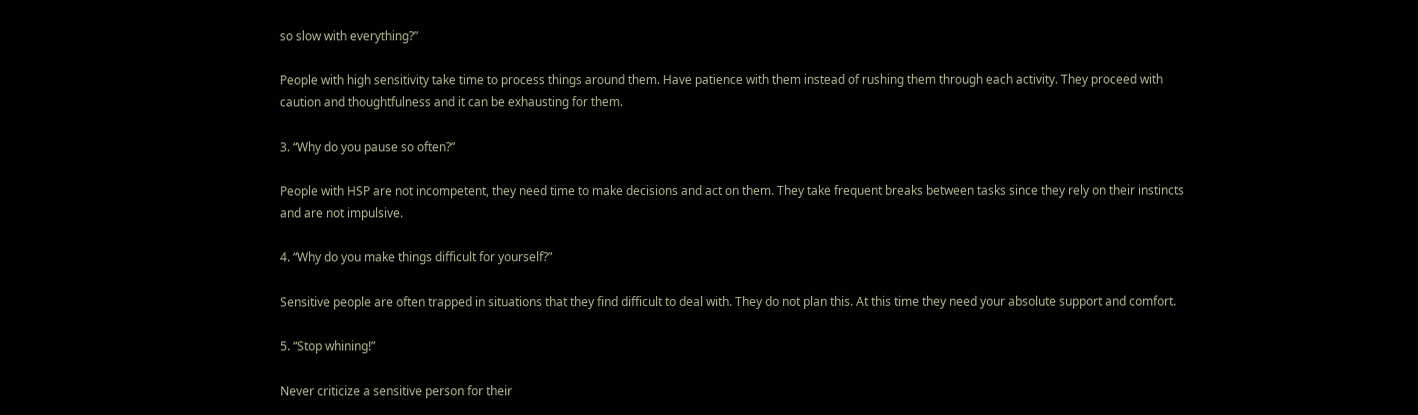so slow with everything?”

People with high sensitivity take time to process things around them. Have patience with them instead of rushing them through each activity. They proceed with caution and thoughtfulness and it can be exhausting for them.

3. “Why do you pause so often?”

People with HSP are not incompetent, they need time to make decisions and act on them. They take frequent breaks between tasks since they rely on their instincts and are not impulsive.

4. “Why do you make things difficult for yourself?”

Sensitive people are often trapped in situations that they find difficult to deal with. They do not plan this. At this time they need your absolute support and comfort.

5. “Stop whining!”

Never criticize a sensitive person for their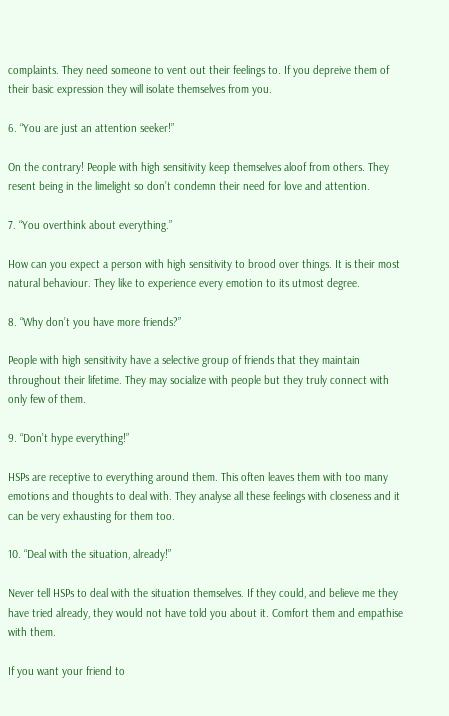complaints. They need someone to vent out their feelings to. If you depreive them of their basic expression they will isolate themselves from you.

6. “You are just an attention seeker!”

On the contrary! People with high sensitivity keep themselves aloof from others. They resent being in the limelight so don’t condemn their need for love and attention.

7. “You overthink about everything.”

How can you expect a person with high sensitivity to brood over things. It is their most natural behaviour. They like to experience every emotion to its utmost degree.

8. “Why don’t you have more friends?”

People with high sensitivity have a selective group of friends that they maintain throughout their lifetime. They may socialize with people but they truly connect with only few of them.

9. “Don’t hype everything!”

HSPs are receptive to everything around them. This often leaves them with too many emotions and thoughts to deal with. They analyse all these feelings with closeness and it can be very exhausting for them too.

10. “Deal with the situation, already!”

Never tell HSPs to deal with the situation themselves. If they could, and believe me they have tried already, they would not have told you about it. Comfort them and empathise with them.

If you want your friend to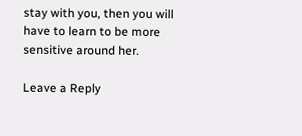stay with you, then you will have to learn to be more sensitive around her.

Leave a Reply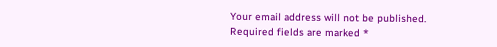Your email address will not be published. Required fields are marked *